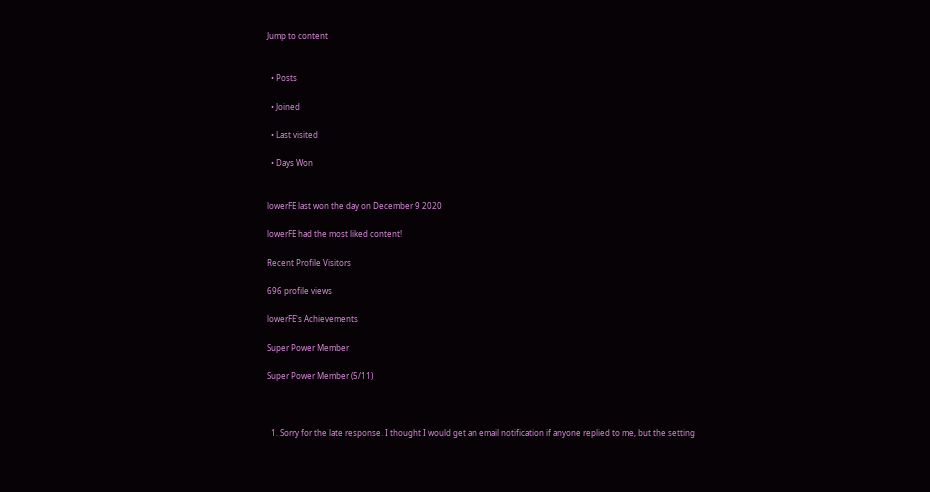Jump to content


  • Posts

  • Joined

  • Last visited

  • Days Won


lowerFE last won the day on December 9 2020

lowerFE had the most liked content!

Recent Profile Visitors

696 profile views

lowerFE's Achievements

Super Power Member

Super Power Member (5/11)



  1. Sorry for the late response. I thought I would get an email notification if anyone replied to me, but the setting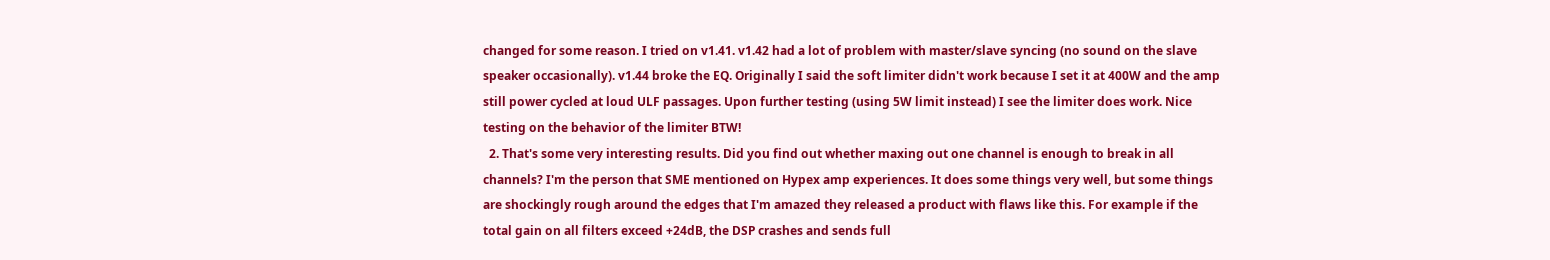changed for some reason. I tried on v1.41. v1.42 had a lot of problem with master/slave syncing (no sound on the slave speaker occasionally). v1.44 broke the EQ. Originally I said the soft limiter didn't work because I set it at 400W and the amp still power cycled at loud ULF passages. Upon further testing (using 5W limit instead) I see the limiter does work. Nice testing on the behavior of the limiter BTW!
  2. That's some very interesting results. Did you find out whether maxing out one channel is enough to break in all channels? I'm the person that SME mentioned on Hypex amp experiences. It does some things very well, but some things are shockingly rough around the edges that I'm amazed they released a product with flaws like this. For example if the total gain on all filters exceed +24dB, the DSP crashes and sends full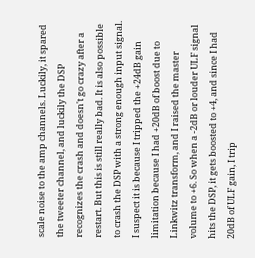scale noise to the amp channels. Luckily, it spared the tweeter channel, and luckily the DSP recognizes the crash and doesn't go crazy after a restart. But this is still really bad. It is also possible to crash the DSP with a strong enough input signal. I suspect it is because I tripped the +24dB gain limitation because I had +20dB of boost due to Linkwitz transform, and I raised the master volume to +6. So when a -2dB or louder ULF signal hits the DSP, it gets boosted to +4, and since I had 20dB of ULF gain, I trip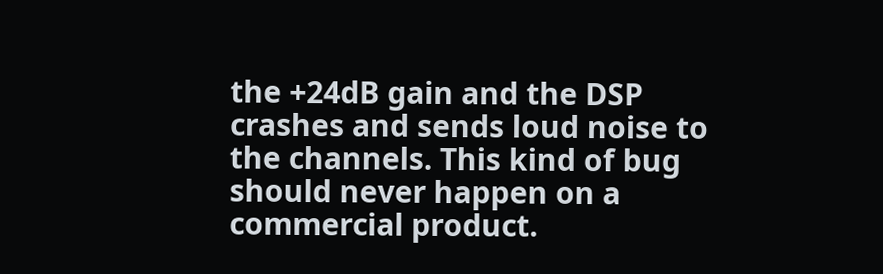the +24dB gain and the DSP crashes and sends loud noise to the channels. This kind of bug should never happen on a commercial product.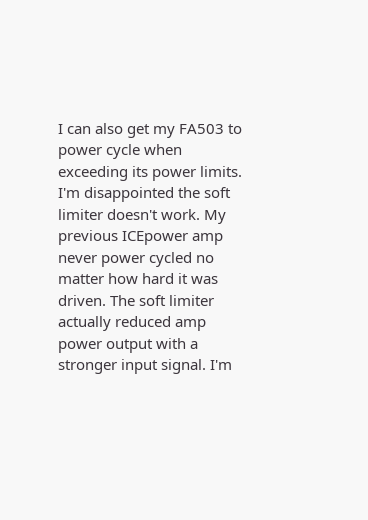I can also get my FA503 to power cycle when exceeding its power limits. I'm disappointed the soft limiter doesn't work. My previous ICEpower amp never power cycled no matter how hard it was driven. The soft limiter actually reduced amp power output with a stronger input signal. I'm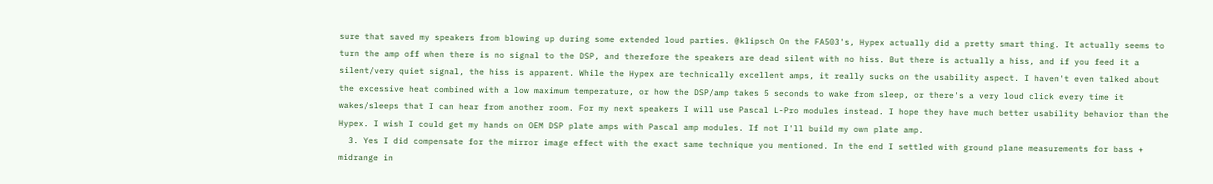sure that saved my speakers from blowing up during some extended loud parties. @klipsch On the FA503's, Hypex actually did a pretty smart thing. It actually seems to turn the amp off when there is no signal to the DSP, and therefore the speakers are dead silent with no hiss. But there is actually a hiss, and if you feed it a silent/very quiet signal, the hiss is apparent. While the Hypex are technically excellent amps, it really sucks on the usability aspect. I haven't even talked about the excessive heat combined with a low maximum temperature, or how the DSP/amp takes 5 seconds to wake from sleep, or there's a very loud click every time it wakes/sleeps that I can hear from another room. For my next speakers I will use Pascal L-Pro modules instead. I hope they have much better usability behavior than the Hypex. I wish I could get my hands on OEM DSP plate amps with Pascal amp modules. If not I'll build my own plate amp.
  3. Yes I did compensate for the mirror image effect with the exact same technique you mentioned. In the end I settled with ground plane measurements for bass + midrange in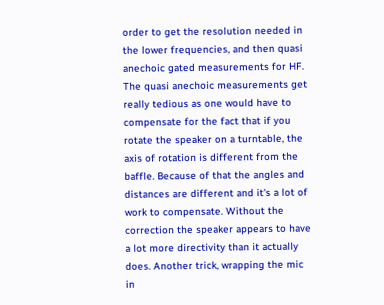order to get the resolution needed in the lower frequencies, and then quasi anechoic gated measurements for HF. The quasi anechoic measurements get really tedious as one would have to compensate for the fact that if you rotate the speaker on a turntable, the axis of rotation is different from the baffle. Because of that the angles and distances are different and it's a lot of work to compensate. Without the correction the speaker appears to have a lot more directivity than it actually does. Another trick, wrapping the mic in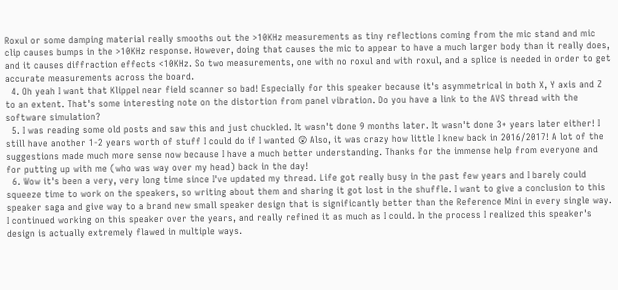Roxul or some damping material really smooths out the >10KHz measurements as tiny reflections coming from the mic stand and mic clip causes bumps in the >10KHz response. However, doing that causes the mic to appear to have a much larger body than it really does, and it causes diffraction effects <10KHz. So two measurements, one with no roxul and with roxul, and a splice is needed in order to get accurate measurements across the board.
  4. Oh yeah I want that Klippel near field scanner so bad! Especially for this speaker because it's asymmetrical in both X, Y axis and Z to an extent. That's some interesting note on the distortion from panel vibration. Do you have a link to the AVS thread with the software simulation?
  5. I was reading some old posts and saw this and just chuckled. It wasn't done 9 months later. It wasn't done 3+ years later either! I still have another 1-2 years worth of stuff I could do if I wanted 😲 Also, it was crazy how little I knew back in 2016/2017! A lot of the suggestions made much more sense now because I have a much better understanding. Thanks for the immense help from everyone and for putting up with me (who was way over my head) back in the day!
  6. Wow it's been a very, very long time since I've updated my thread. Life got really busy in the past few years and I barely could squeeze time to work on the speakers, so writing about them and sharing it got lost in the shuffle. I want to give a conclusion to this speaker saga and give way to a brand new small speaker design that is significantly better than the Reference Mini in every single way. I continued working on this speaker over the years, and really refined it as much as I could. In the process I realized this speaker's design is actually extremely flawed in multiple ways.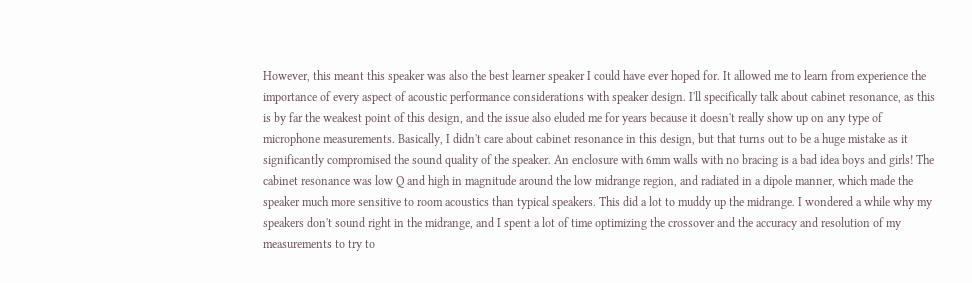However, this meant this speaker was also the best learner speaker I could have ever hoped for. It allowed me to learn from experience the importance of every aspect of acoustic performance considerations with speaker design. I'll specifically talk about cabinet resonance, as this is by far the weakest point of this design, and the issue also eluded me for years because it doesn't really show up on any type of microphone measurements. Basically, I didn't care about cabinet resonance in this design, but that turns out to be a huge mistake as it significantly compromised the sound quality of the speaker. An enclosure with 6mm walls with no bracing is a bad idea boys and girls! The cabinet resonance was low Q and high in magnitude around the low midrange region, and radiated in a dipole manner, which made the speaker much more sensitive to room acoustics than typical speakers. This did a lot to muddy up the midrange. I wondered a while why my speakers don't sound right in the midrange, and I spent a lot of time optimizing the crossover and the accuracy and resolution of my measurements to try to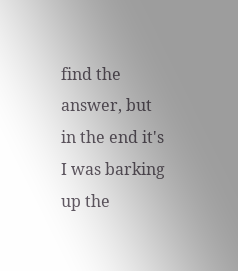find the answer, but in the end it's I was barking up the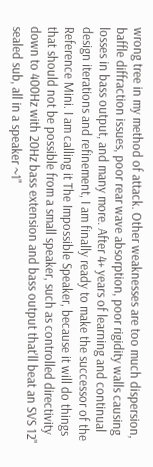wrong tree in my method of attack. Other weaknesses are too much dispersion, baffle diffraction issues, poor rear wave absorption, poor rigidity walls causing losses in bass output, and many more. After 4+ years of learning and continual design iterations and refinement, I am finally ready to make the successor of the Reference Mini. I am calling it The Impossible Speaker, because it will do things that should not be possible from a small speaker, such as controlled directivity down to 400Hz with 20Hz bass extension and bass output that'll beat an SVS 12" sealed sub, all in a speaker ~1"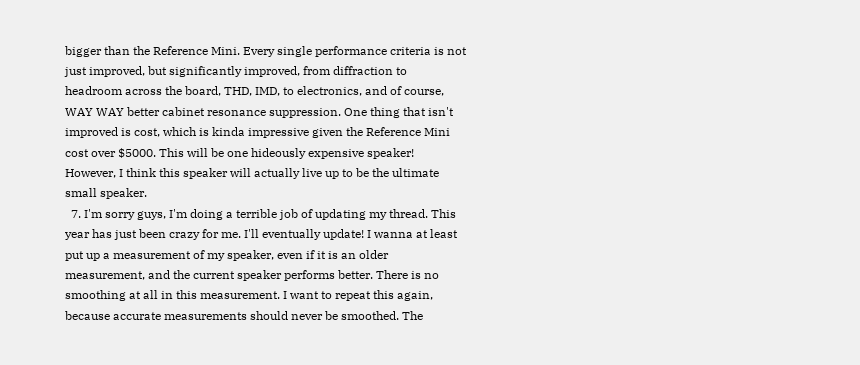bigger than the Reference Mini. Every single performance criteria is not just improved, but significantly improved, from diffraction to headroom across the board, THD, IMD, to electronics, and of course, WAY WAY better cabinet resonance suppression. One thing that isn't improved is cost, which is kinda impressive given the Reference Mini cost over $5000. This will be one hideously expensive speaker! However, I think this speaker will actually live up to be the ultimate small speaker.
  7. I'm sorry guys, I'm doing a terrible job of updating my thread. This year has just been crazy for me. I'll eventually update! I wanna at least put up a measurement of my speaker, even if it is an older measurement, and the current speaker performs better. There is no smoothing at all in this measurement. I want to repeat this again, because accurate measurements should never be smoothed. The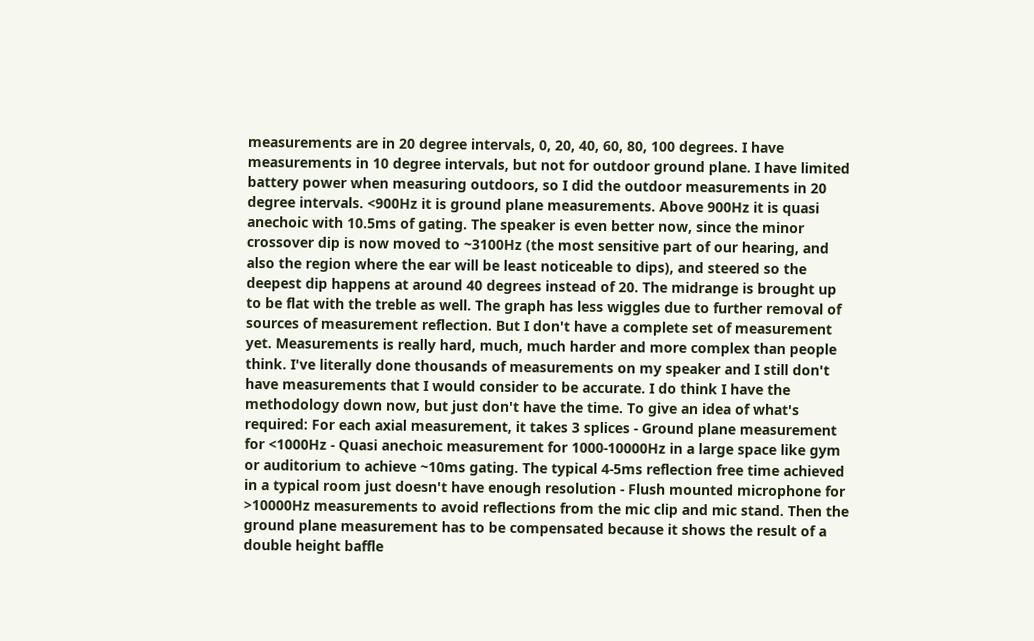measurements are in 20 degree intervals, 0, 20, 40, 60, 80, 100 degrees. I have measurements in 10 degree intervals, but not for outdoor ground plane. I have limited battery power when measuring outdoors, so I did the outdoor measurements in 20 degree intervals. <900Hz it is ground plane measurements. Above 900Hz it is quasi anechoic with 10.5ms of gating. The speaker is even better now, since the minor crossover dip is now moved to ~3100Hz (the most sensitive part of our hearing, and also the region where the ear will be least noticeable to dips), and steered so the deepest dip happens at around 40 degrees instead of 20. The midrange is brought up to be flat with the treble as well. The graph has less wiggles due to further removal of sources of measurement reflection. But I don't have a complete set of measurement yet. Measurements is really hard, much, much harder and more complex than people think. I've literally done thousands of measurements on my speaker and I still don't have measurements that I would consider to be accurate. I do think I have the methodology down now, but just don't have the time. To give an idea of what's required: For each axial measurement, it takes 3 splices - Ground plane measurement for <1000Hz - Quasi anechoic measurement for 1000-10000Hz in a large space like gym or auditorium to achieve ~10ms gating. The typical 4-5ms reflection free time achieved in a typical room just doesn't have enough resolution - Flush mounted microphone for >10000Hz measurements to avoid reflections from the mic clip and mic stand. Then the ground plane measurement has to be compensated because it shows the result of a double height baffle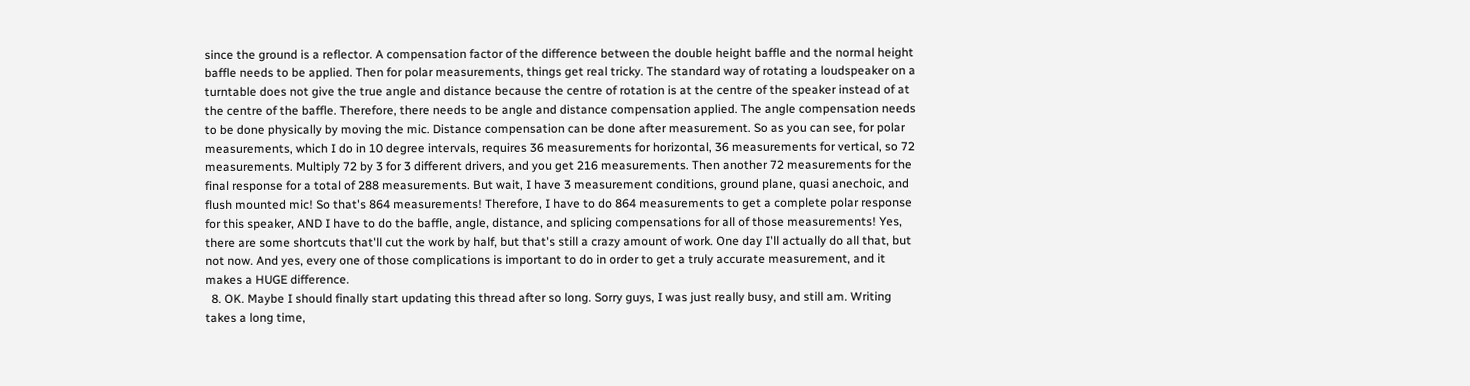since the ground is a reflector. A compensation factor of the difference between the double height baffle and the normal height baffle needs to be applied. Then for polar measurements, things get real tricky. The standard way of rotating a loudspeaker on a turntable does not give the true angle and distance because the centre of rotation is at the centre of the speaker instead of at the centre of the baffle. Therefore, there needs to be angle and distance compensation applied. The angle compensation needs to be done physically by moving the mic. Distance compensation can be done after measurement. So as you can see, for polar measurements, which I do in 10 degree intervals, requires 36 measurements for horizontal, 36 measurements for vertical, so 72 measurements. Multiply 72 by 3 for 3 different drivers, and you get 216 measurements. Then another 72 measurements for the final response for a total of 288 measurements. But wait, I have 3 measurement conditions, ground plane, quasi anechoic, and flush mounted mic! So that's 864 measurements! Therefore, I have to do 864 measurements to get a complete polar response for this speaker, AND I have to do the baffle, angle, distance, and splicing compensations for all of those measurements! Yes, there are some shortcuts that'll cut the work by half, but that's still a crazy amount of work. One day I'll actually do all that, but not now. And yes, every one of those complications is important to do in order to get a truly accurate measurement, and it makes a HUGE difference.
  8. OK. Maybe I should finally start updating this thread after so long. Sorry guys, I was just really busy, and still am. Writing takes a long time,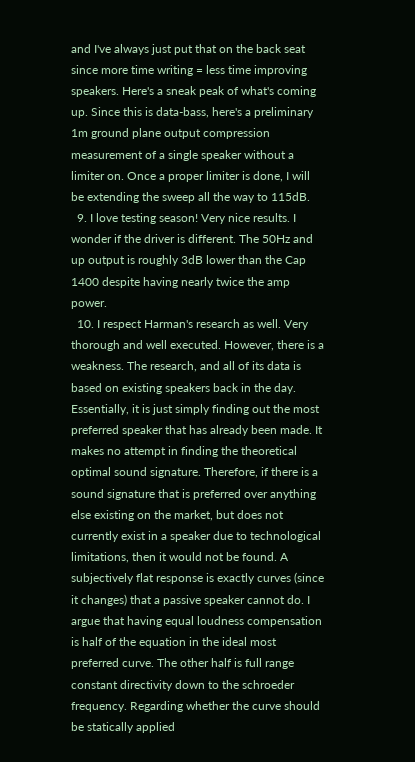and I've always just put that on the back seat since more time writing = less time improving speakers. Here's a sneak peak of what's coming up. Since this is data-bass, here's a preliminary 1m ground plane output compression measurement of a single speaker without a limiter on. Once a proper limiter is done, I will be extending the sweep all the way to 115dB.
  9. I love testing season! Very nice results. I wonder if the driver is different. The 50Hz and up output is roughly 3dB lower than the Cap 1400 despite having nearly twice the amp power.
  10. I respect Harman's research as well. Very thorough and well executed. However, there is a weakness. The research, and all of its data is based on existing speakers back in the day. Essentially, it is just simply finding out the most preferred speaker that has already been made. It makes no attempt in finding the theoretical optimal sound signature. Therefore, if there is a sound signature that is preferred over anything else existing on the market, but does not currently exist in a speaker due to technological limitations, then it would not be found. A subjectively flat response is exactly curves (since it changes) that a passive speaker cannot do. I argue that having equal loudness compensation is half of the equation in the ideal most preferred curve. The other half is full range constant directivity down to the schroeder frequency. Regarding whether the curve should be statically applied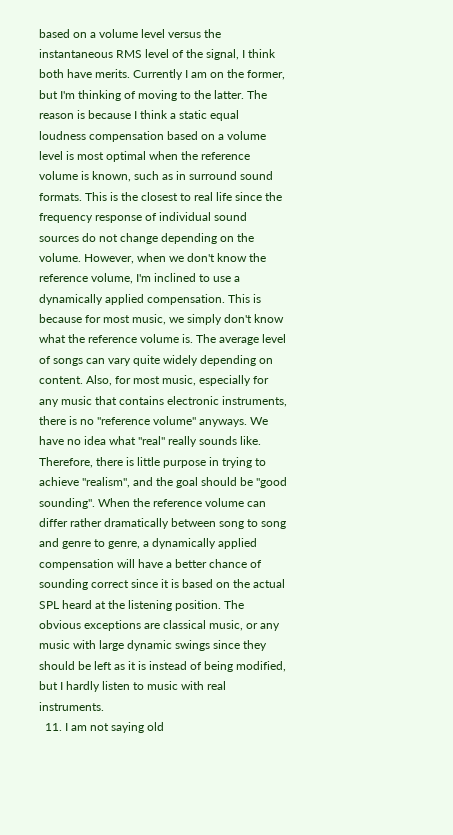based on a volume level versus the instantaneous RMS level of the signal, I think both have merits. Currently I am on the former, but I'm thinking of moving to the latter. The reason is because I think a static equal loudness compensation based on a volume level is most optimal when the reference volume is known, such as in surround sound formats. This is the closest to real life since the frequency response of individual sound sources do not change depending on the volume. However, when we don't know the reference volume, I'm inclined to use a dynamically applied compensation. This is because for most music, we simply don't know what the reference volume is. The average level of songs can vary quite widely depending on content. Also, for most music, especially for any music that contains electronic instruments, there is no "reference volume" anyways. We have no idea what "real" really sounds like. Therefore, there is little purpose in trying to achieve "realism", and the goal should be "good sounding". When the reference volume can differ rather dramatically between song to song and genre to genre, a dynamically applied compensation will have a better chance of sounding correct since it is based on the actual SPL heard at the listening position. The obvious exceptions are classical music, or any music with large dynamic swings since they should be left as it is instead of being modified, but I hardly listen to music with real instruments.
  11. I am not saying old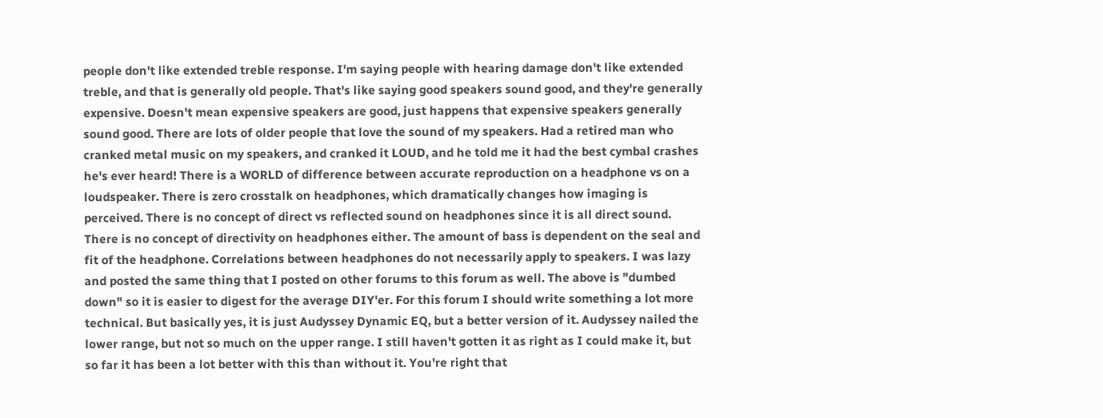people don't like extended treble response. I'm saying people with hearing damage don't like extended treble, and that is generally old people. That's like saying good speakers sound good, and they're generally expensive. Doesn't mean expensive speakers are good, just happens that expensive speakers generally sound good. There are lots of older people that love the sound of my speakers. Had a retired man who cranked metal music on my speakers, and cranked it LOUD, and he told me it had the best cymbal crashes he's ever heard! There is a WORLD of difference between accurate reproduction on a headphone vs on a loudspeaker. There is zero crosstalk on headphones, which dramatically changes how imaging is perceived. There is no concept of direct vs reflected sound on headphones since it is all direct sound. There is no concept of directivity on headphones either. The amount of bass is dependent on the seal and fit of the headphone. Correlations between headphones do not necessarily apply to speakers. I was lazy and posted the same thing that I posted on other forums to this forum as well. The above is "dumbed down" so it is easier to digest for the average DIY'er. For this forum I should write something a lot more technical. But basically yes, it is just Audyssey Dynamic EQ, but a better version of it. Audyssey nailed the lower range, but not so much on the upper range. I still haven't gotten it as right as I could make it, but so far it has been a lot better with this than without it. You're right that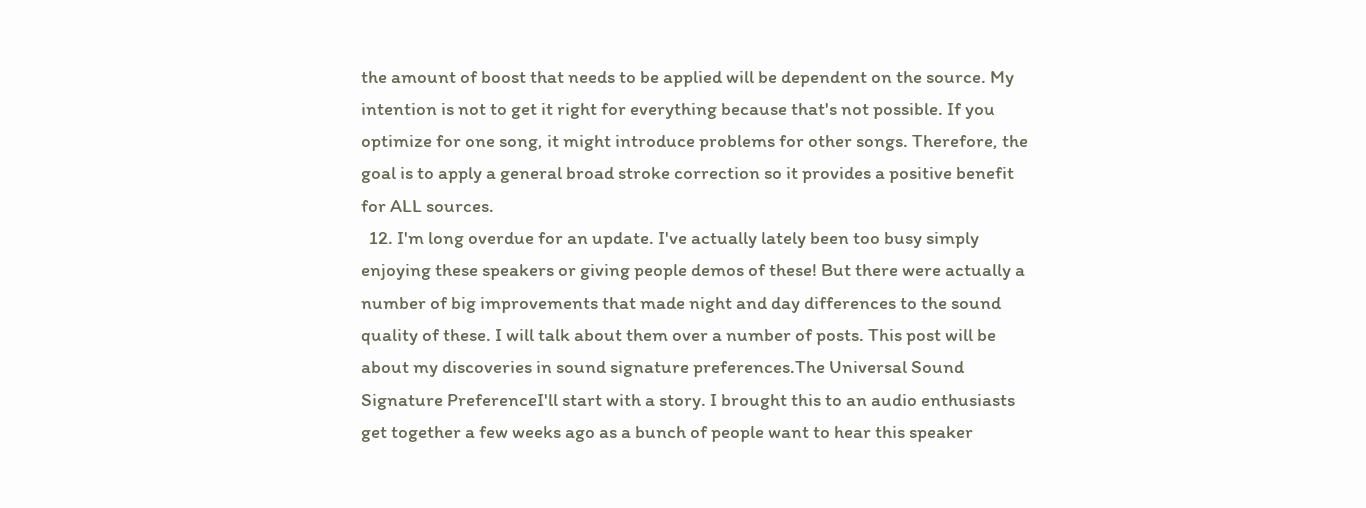the amount of boost that needs to be applied will be dependent on the source. My intention is not to get it right for everything because that's not possible. If you optimize for one song, it might introduce problems for other songs. Therefore, the goal is to apply a general broad stroke correction so it provides a positive benefit for ALL sources.
  12. I'm long overdue for an update. I've actually lately been too busy simply enjoying these speakers or giving people demos of these! But there were actually a number of big improvements that made night and day differences to the sound quality of these. I will talk about them over a number of posts. This post will be about my discoveries in sound signature preferences.The Universal Sound Signature PreferenceI'll start with a story. I brought this to an audio enthusiasts get together a few weeks ago as a bunch of people want to hear this speaker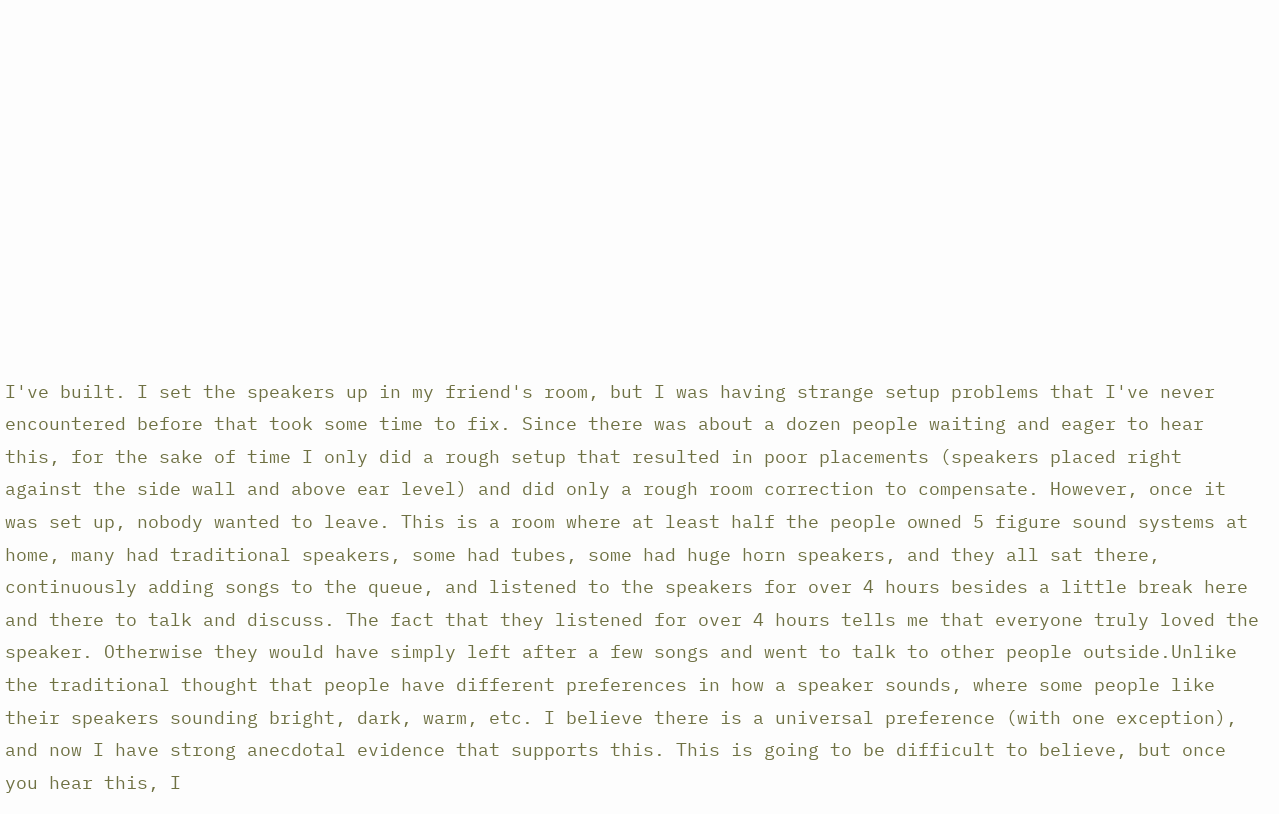I've built. I set the speakers up in my friend's room, but I was having strange setup problems that I've never encountered before that took some time to fix. Since there was about a dozen people waiting and eager to hear this, for the sake of time I only did a rough setup that resulted in poor placements (speakers placed right against the side wall and above ear level) and did only a rough room correction to compensate. However, once it was set up, nobody wanted to leave. This is a room where at least half the people owned 5 figure sound systems at home, many had traditional speakers, some had tubes, some had huge horn speakers, and they all sat there, continuously adding songs to the queue, and listened to the speakers for over 4 hours besides a little break here and there to talk and discuss. The fact that they listened for over 4 hours tells me that everyone truly loved the speaker. Otherwise they would have simply left after a few songs and went to talk to other people outside.Unlike the traditional thought that people have different preferences in how a speaker sounds, where some people like their speakers sounding bright, dark, warm, etc. I believe there is a universal preference (with one exception), and now I have strong anecdotal evidence that supports this. This is going to be difficult to believe, but once you hear this, I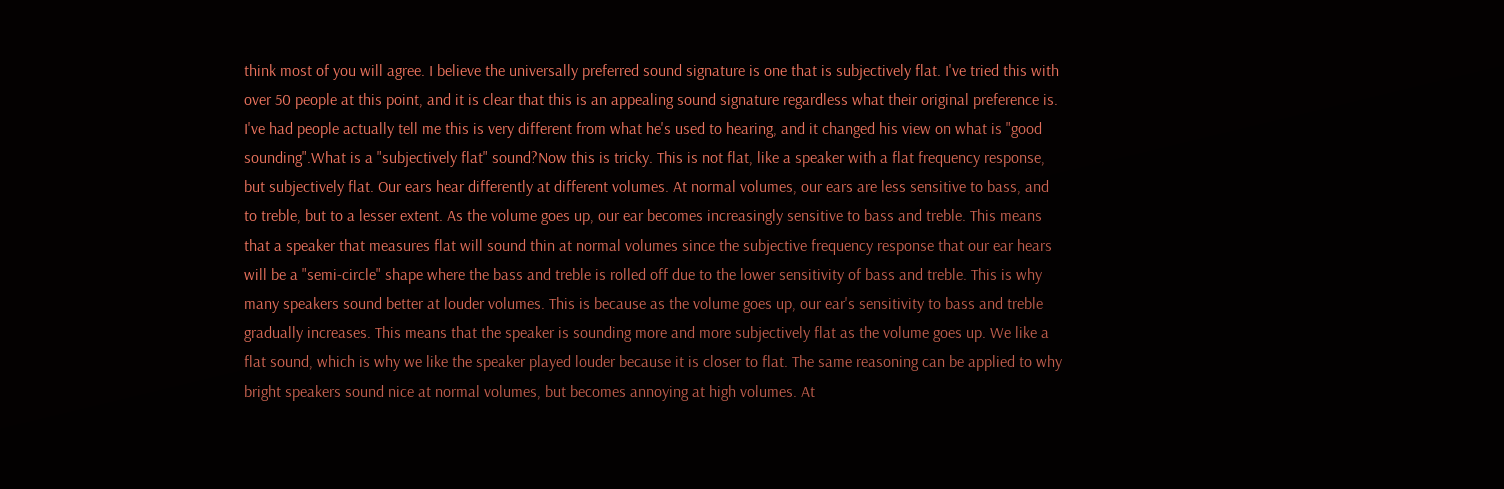think most of you will agree. I believe the universally preferred sound signature is one that is subjectively flat. I've tried this with over 50 people at this point, and it is clear that this is an appealing sound signature regardless what their original preference is. I've had people actually tell me this is very different from what he's used to hearing, and it changed his view on what is "good sounding".What is a "subjectively flat" sound?Now this is tricky. This is not flat, like a speaker with a flat frequency response, but subjectively flat. Our ears hear differently at different volumes. At normal volumes, our ears are less sensitive to bass, and to treble, but to a lesser extent. As the volume goes up, our ear becomes increasingly sensitive to bass and treble. This means that a speaker that measures flat will sound thin at normal volumes since the subjective frequency response that our ear hears will be a "semi-circle" shape where the bass and treble is rolled off due to the lower sensitivity of bass and treble. This is why many speakers sound better at louder volumes. This is because as the volume goes up, our ear's sensitivity to bass and treble gradually increases. This means that the speaker is sounding more and more subjectively flat as the volume goes up. We like a flat sound, which is why we like the speaker played louder because it is closer to flat. The same reasoning can be applied to why bright speakers sound nice at normal volumes, but becomes annoying at high volumes. At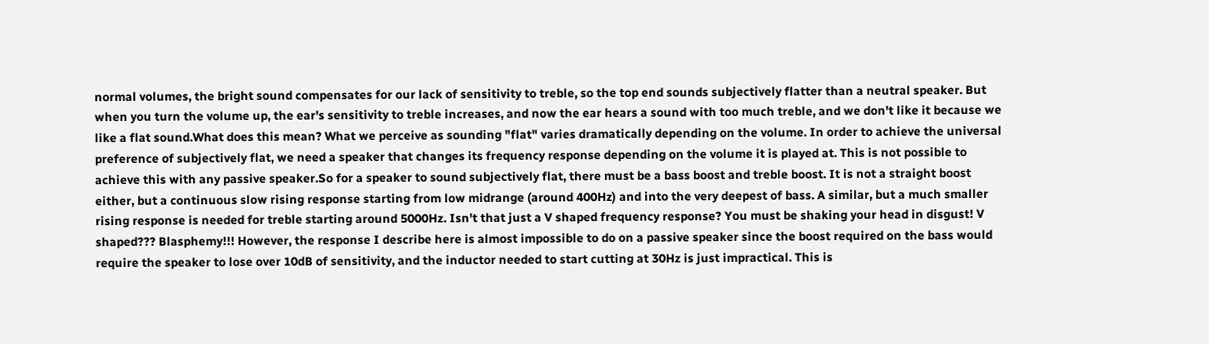normal volumes, the bright sound compensates for our lack of sensitivity to treble, so the top end sounds subjectively flatter than a neutral speaker. But when you turn the volume up, the ear's sensitivity to treble increases, and now the ear hears a sound with too much treble, and we don't like it because we like a flat sound.What does this mean? What we perceive as sounding "flat" varies dramatically depending on the volume. In order to achieve the universal preference of subjectively flat, we need a speaker that changes its frequency response depending on the volume it is played at. This is not possible to achieve this with any passive speaker.So for a speaker to sound subjectively flat, there must be a bass boost and treble boost. It is not a straight boost either, but a continuous slow rising response starting from low midrange (around 400Hz) and into the very deepest of bass. A similar, but a much smaller rising response is needed for treble starting around 5000Hz. Isn't that just a V shaped frequency response? You must be shaking your head in disgust! V shaped??? Blasphemy!!! However, the response I describe here is almost impossible to do on a passive speaker since the boost required on the bass would require the speaker to lose over 10dB of sensitivity, and the inductor needed to start cutting at 30Hz is just impractical. This is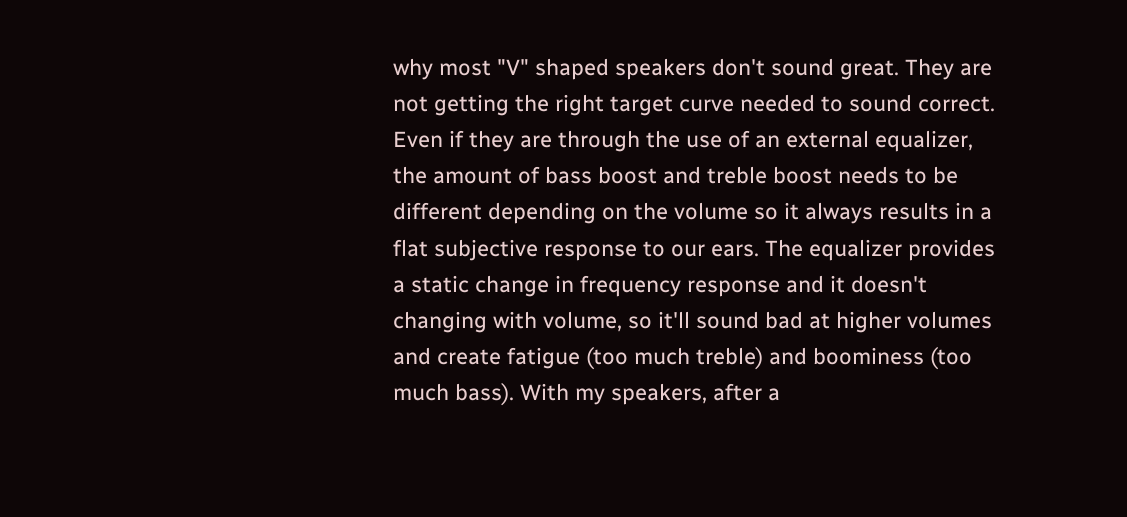why most "V" shaped speakers don't sound great. They are not getting the right target curve needed to sound correct. Even if they are through the use of an external equalizer, the amount of bass boost and treble boost needs to be different depending on the volume so it always results in a flat subjective response to our ears. The equalizer provides a static change in frequency response and it doesn't changing with volume, so it'll sound bad at higher volumes and create fatigue (too much treble) and boominess (too much bass). With my speakers, after a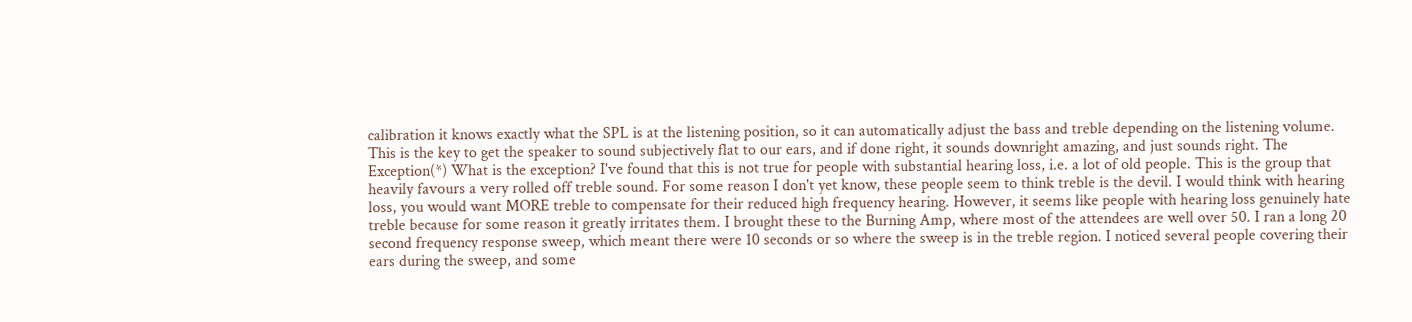calibration it knows exactly what the SPL is at the listening position, so it can automatically adjust the bass and treble depending on the listening volume. This is the key to get the speaker to sound subjectively flat to our ears, and if done right, it sounds downright amazing, and just sounds right. The Exception(*) What is the exception? I've found that this is not true for people with substantial hearing loss, i.e. a lot of old people. This is the group that heavily favours a very rolled off treble sound. For some reason I don't yet know, these people seem to think treble is the devil. I would think with hearing loss, you would want MORE treble to compensate for their reduced high frequency hearing. However, it seems like people with hearing loss genuinely hate treble because for some reason it greatly irritates them. I brought these to the Burning Amp, where most of the attendees are well over 50. I ran a long 20 second frequency response sweep, which meant there were 10 seconds or so where the sweep is in the treble region. I noticed several people covering their ears during the sweep, and some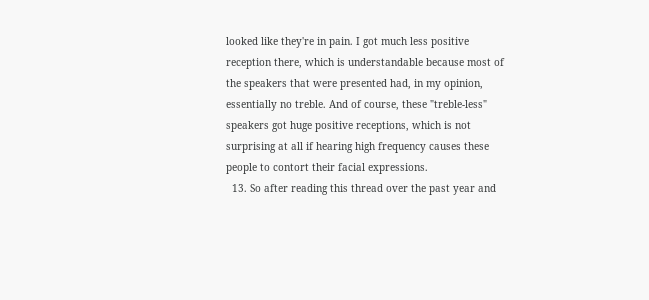looked like they're in pain. I got much less positive reception there, which is understandable because most of the speakers that were presented had, in my opinion, essentially no treble. And of course, these "treble-less" speakers got huge positive receptions, which is not surprising at all if hearing high frequency causes these people to contort their facial expressions.
  13. So after reading this thread over the past year and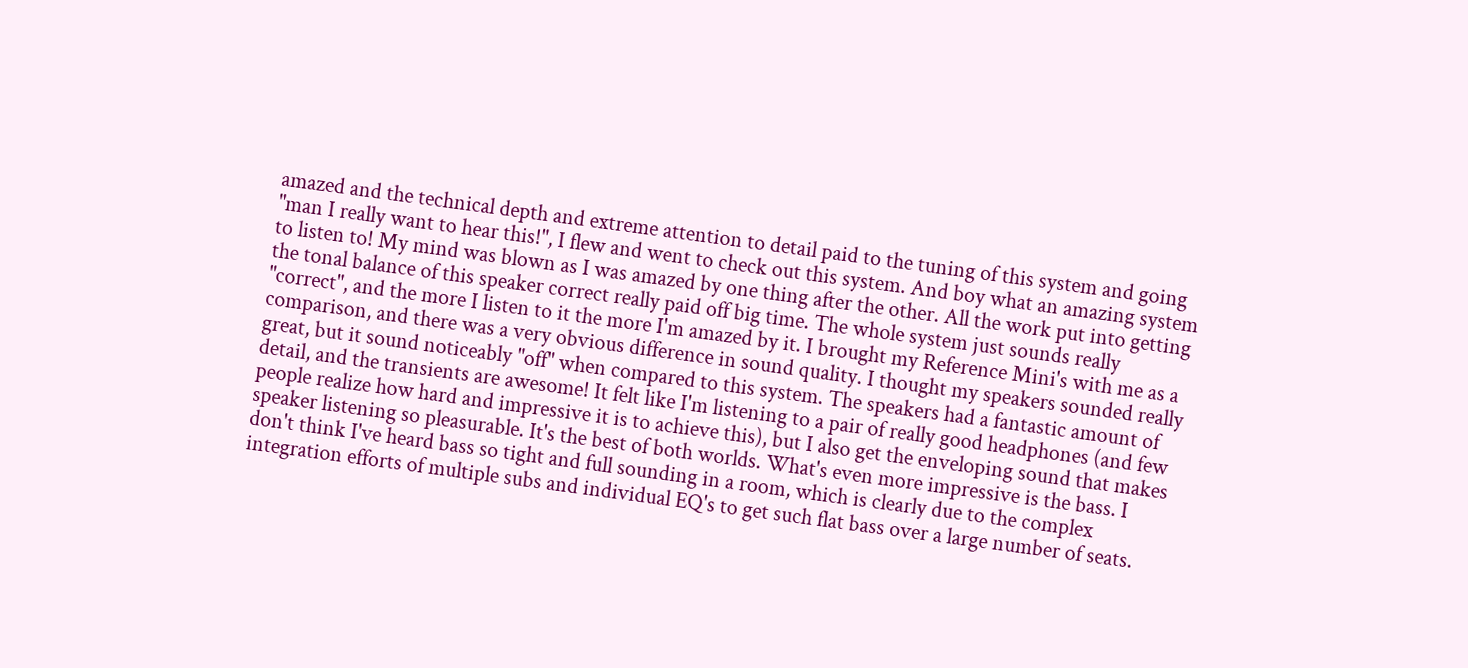amazed and the technical depth and extreme attention to detail paid to the tuning of this system and going "man I really want to hear this!", I flew and went to check out this system. And boy what an amazing system to listen to! My mind was blown as I was amazed by one thing after the other. All the work put into getting the tonal balance of this speaker correct really paid off big time. The whole system just sounds really "correct", and the more I listen to it the more I'm amazed by it. I brought my Reference Mini's with me as a comparison, and there was a very obvious difference in sound quality. I thought my speakers sounded really great, but it sound noticeably "off" when compared to this system. The speakers had a fantastic amount of detail, and the transients are awesome! It felt like I'm listening to a pair of really good headphones (and few people realize how hard and impressive it is to achieve this), but I also get the enveloping sound that makes speaker listening so pleasurable. It's the best of both worlds. What's even more impressive is the bass. I don't think I've heard bass so tight and full sounding in a room, which is clearly due to the complex integration efforts of multiple subs and individual EQ's to get such flat bass over a large number of seats.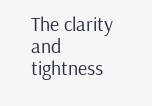The clarity and tightness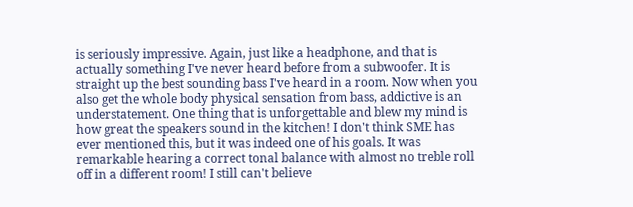is seriously impressive. Again, just like a headphone, and that is actually something I've never heard before from a subwoofer. It is straight up the best sounding bass I've heard in a room. Now when you also get the whole body physical sensation from bass, addictive is an understatement. One thing that is unforgettable and blew my mind is how great the speakers sound in the kitchen! I don't think SME has ever mentioned this, but it was indeed one of his goals. It was remarkable hearing a correct tonal balance with almost no treble roll off in a different room! I still can't believe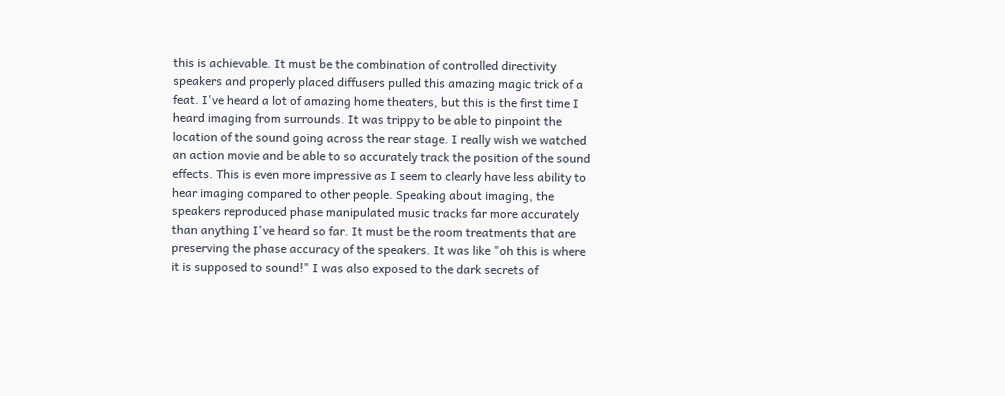this is achievable. It must be the combination of controlled directivity speakers and properly placed diffusers pulled this amazing magic trick of a feat. I've heard a lot of amazing home theaters, but this is the first time I heard imaging from surrounds. It was trippy to be able to pinpoint the location of the sound going across the rear stage. I really wish we watched an action movie and be able to so accurately track the position of the sound effects. This is even more impressive as I seem to clearly have less ability to hear imaging compared to other people. Speaking about imaging, the speakers reproduced phase manipulated music tracks far more accurately than anything I've heard so far. It must be the room treatments that are preserving the phase accuracy of the speakers. It was like "oh this is where it is supposed to sound!" I was also exposed to the dark secrets of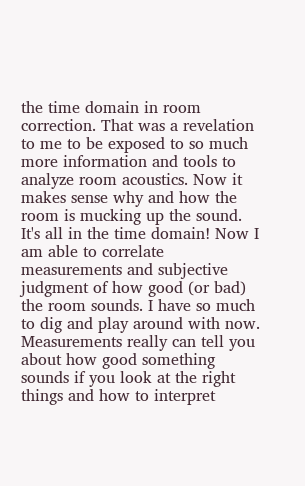the time domain in room correction. That was a revelation to me to be exposed to so much more information and tools to analyze room acoustics. Now it makes sense why and how the room is mucking up the sound. It's all in the time domain! Now I am able to correlate measurements and subjective judgment of how good (or bad) the room sounds. I have so much to dig and play around with now. Measurements really can tell you about how good something sounds if you look at the right things and how to interpret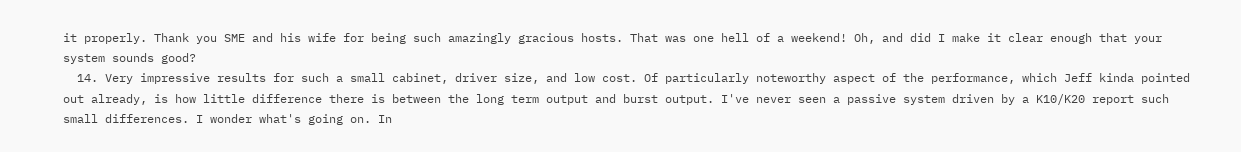it properly. Thank you SME and his wife for being such amazingly gracious hosts. That was one hell of a weekend! Oh, and did I make it clear enough that your system sounds good?
  14. Very impressive results for such a small cabinet, driver size, and low cost. Of particularly noteworthy aspect of the performance, which Jeff kinda pointed out already, is how little difference there is between the long term output and burst output. I've never seen a passive system driven by a K10/K20 report such small differences. I wonder what's going on. In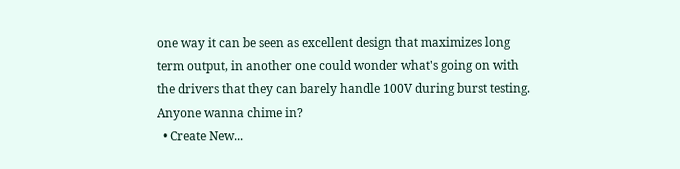one way it can be seen as excellent design that maximizes long term output, in another one could wonder what's going on with the drivers that they can barely handle 100V during burst testing. Anyone wanna chime in?
  • Create New...